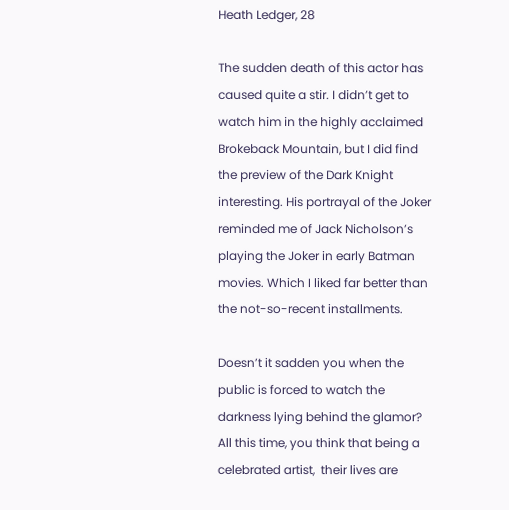Heath Ledger, 28

The sudden death of this actor has caused quite a stir. I didn’t get to watch him in the highly acclaimed Brokeback Mountain, but I did find the preview of the Dark Knight interesting. His portrayal of the Joker reminded me of Jack Nicholson’s playing the Joker in early Batman movies. Which I liked far better than the not-so-recent installments.

Doesn’t it sadden you when the public is forced to watch the darkness lying behind the glamor? All this time, you think that being a celebrated artist,  their lives are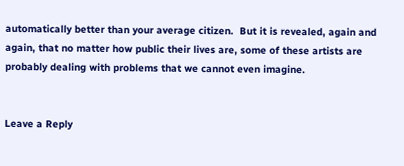automatically better than your average citizen.  But it is revealed, again and again, that no matter how public their lives are, some of these artists are probably dealing with problems that we cannot even imagine.


Leave a Reply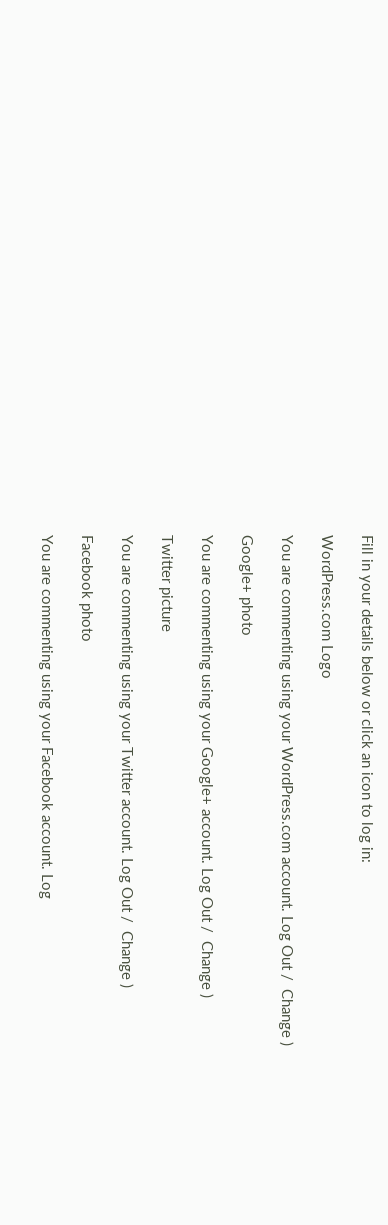Fill in your details below or click an icon to log in:

WordPress.com Logo

You are commenting using your WordPress.com account. Log Out /  Change )

Google+ photo

You are commenting using your Google+ account. Log Out /  Change )

Twitter picture

You are commenting using your Twitter account. Log Out /  Change )

Facebook photo

You are commenting using your Facebook account. Log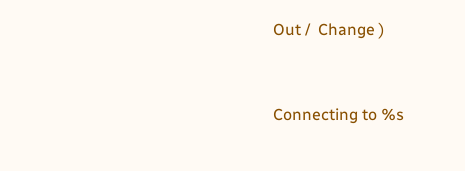Out /  Change )


Connecting to %s